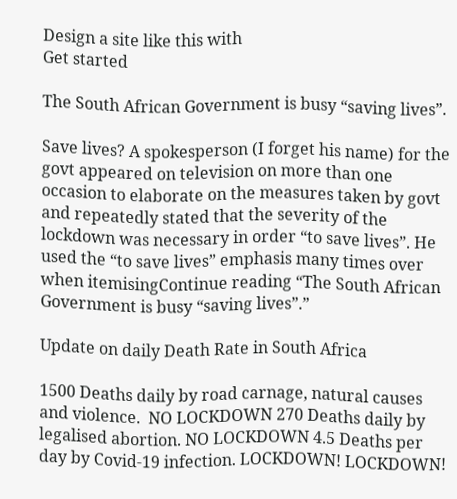Design a site like this with
Get started

The South African Government is busy “saving lives”.

Save lives? A spokesperson (I forget his name) for the govt appeared on television on more than one occasion to elaborate on the measures taken by govt and repeatedly stated that the severity of the lockdown was necessary in order “to save lives”. He used the “to save lives” emphasis many times over when itemisingContinue reading “The South African Government is busy “saving lives”.”

Update on daily Death Rate in South Africa

1500 Deaths daily by road carnage, natural causes and violence.  NO LOCKDOWN 270 Deaths daily by legalised abortion. NO LOCKDOWN 4.5 Deaths per day by Covid-19 infection. LOCKDOWN! LOCKDOWN!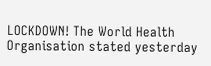LOCKDOWN! The World Health Organisation stated yesterday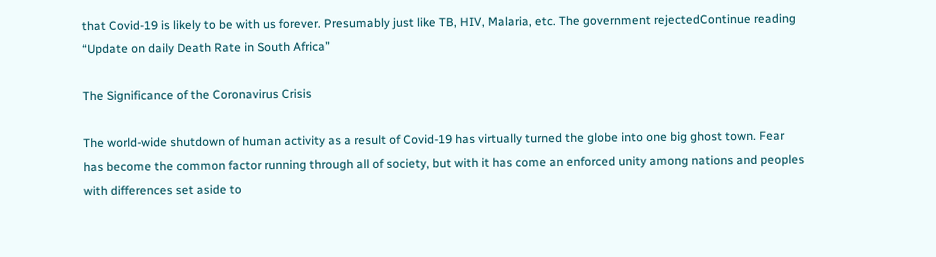that Covid-19 is likely to be with us forever. Presumably just like TB, HIV, Malaria, etc. The government rejectedContinue reading “Update on daily Death Rate in South Africa”

The Significance of the Coronavirus Crisis

The world-wide shutdown of human activity as a result of Covid-19 has virtually turned the globe into one big ghost town. Fear has become the common factor running through all of society, but with it has come an enforced unity among nations and peoples with differences set aside to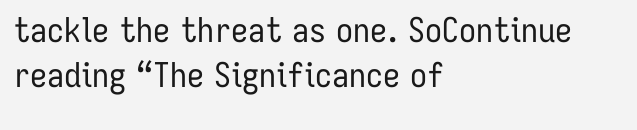tackle the threat as one. SoContinue reading “The Significance of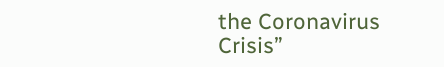the Coronavirus Crisis”